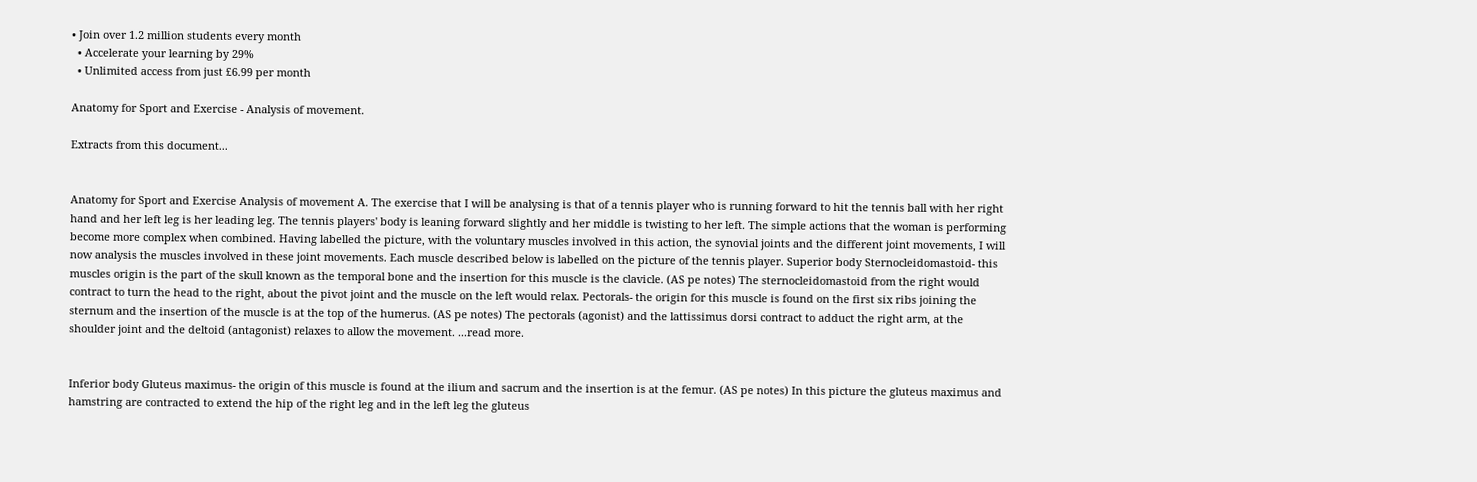• Join over 1.2 million students every month
  • Accelerate your learning by 29%
  • Unlimited access from just £6.99 per month

Anatomy for Sport and Exercise - Analysis of movement.

Extracts from this document...


Anatomy for Sport and Exercise Analysis of movement A. The exercise that I will be analysing is that of a tennis player who is running forward to hit the tennis ball with her right hand and her left leg is her leading leg. The tennis players' body is leaning forward slightly and her middle is twisting to her left. The simple actions that the woman is performing become more complex when combined. Having labelled the picture, with the voluntary muscles involved in this action, the synovial joints and the different joint movements, I will now analysis the muscles involved in these joint movements. Each muscle described below is labelled on the picture of the tennis player. Superior body Sternocleidomastoid- this muscles origin is the part of the skull known as the temporal bone and the insertion for this muscle is the clavicle. (AS pe notes) The sternocleidomastoid from the right would contract to turn the head to the right, about the pivot joint and the muscle on the left would relax. Pectorals- the origin for this muscle is found on the first six ribs joining the sternum and the insertion of the muscle is at the top of the humerus. (AS pe notes) The pectorals (agonist) and the lattissimus dorsi contract to adduct the right arm, at the shoulder joint and the deltoid (antagonist) relaxes to allow the movement. ...read more.


Inferior body Gluteus maximus- the origin of this muscle is found at the ilium and sacrum and the insertion is at the femur. (AS pe notes) In this picture the gluteus maximus and hamstring are contracted to extend the hip of the right leg and in the left leg the gluteus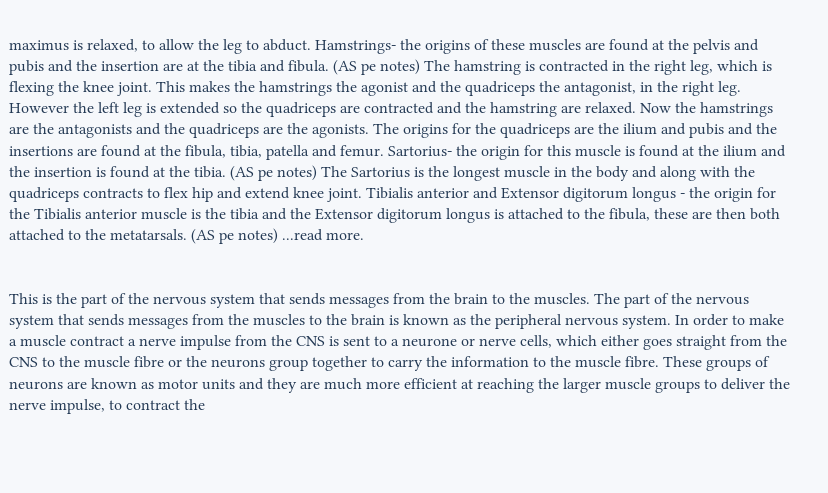maximus is relaxed, to allow the leg to abduct. Hamstrings- the origins of these muscles are found at the pelvis and pubis and the insertion are at the tibia and fibula. (AS pe notes) The hamstring is contracted in the right leg, which is flexing the knee joint. This makes the hamstrings the agonist and the quadriceps the antagonist, in the right leg. However the left leg is extended so the quadriceps are contracted and the hamstring are relaxed. Now the hamstrings are the antagonists and the quadriceps are the agonists. The origins for the quadriceps are the ilium and pubis and the insertions are found at the fibula, tibia, patella and femur. Sartorius- the origin for this muscle is found at the ilium and the insertion is found at the tibia. (AS pe notes) The Sartorius is the longest muscle in the body and along with the quadriceps contracts to flex hip and extend knee joint. Tibialis anterior and Extensor digitorum longus - the origin for the Tibialis anterior muscle is the tibia and the Extensor digitorum longus is attached to the fibula, these are then both attached to the metatarsals. (AS pe notes) ...read more.


This is the part of the nervous system that sends messages from the brain to the muscles. The part of the nervous system that sends messages from the muscles to the brain is known as the peripheral nervous system. In order to make a muscle contract a nerve impulse from the CNS is sent to a neurone or nerve cells, which either goes straight from the CNS to the muscle fibre or the neurons group together to carry the information to the muscle fibre. These groups of neurons are known as motor units and they are much more efficient at reaching the larger muscle groups to deliver the nerve impulse, to contract the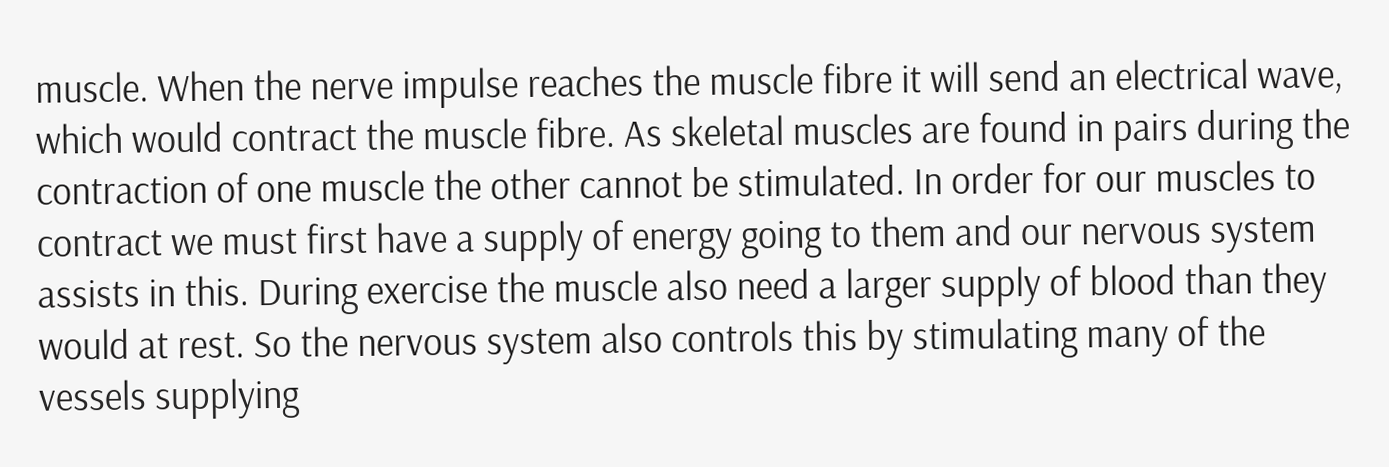muscle. When the nerve impulse reaches the muscle fibre it will send an electrical wave, which would contract the muscle fibre. As skeletal muscles are found in pairs during the contraction of one muscle the other cannot be stimulated. In order for our muscles to contract we must first have a supply of energy going to them and our nervous system assists in this. During exercise the muscle also need a larger supply of blood than they would at rest. So the nervous system also controls this by stimulating many of the vessels supplying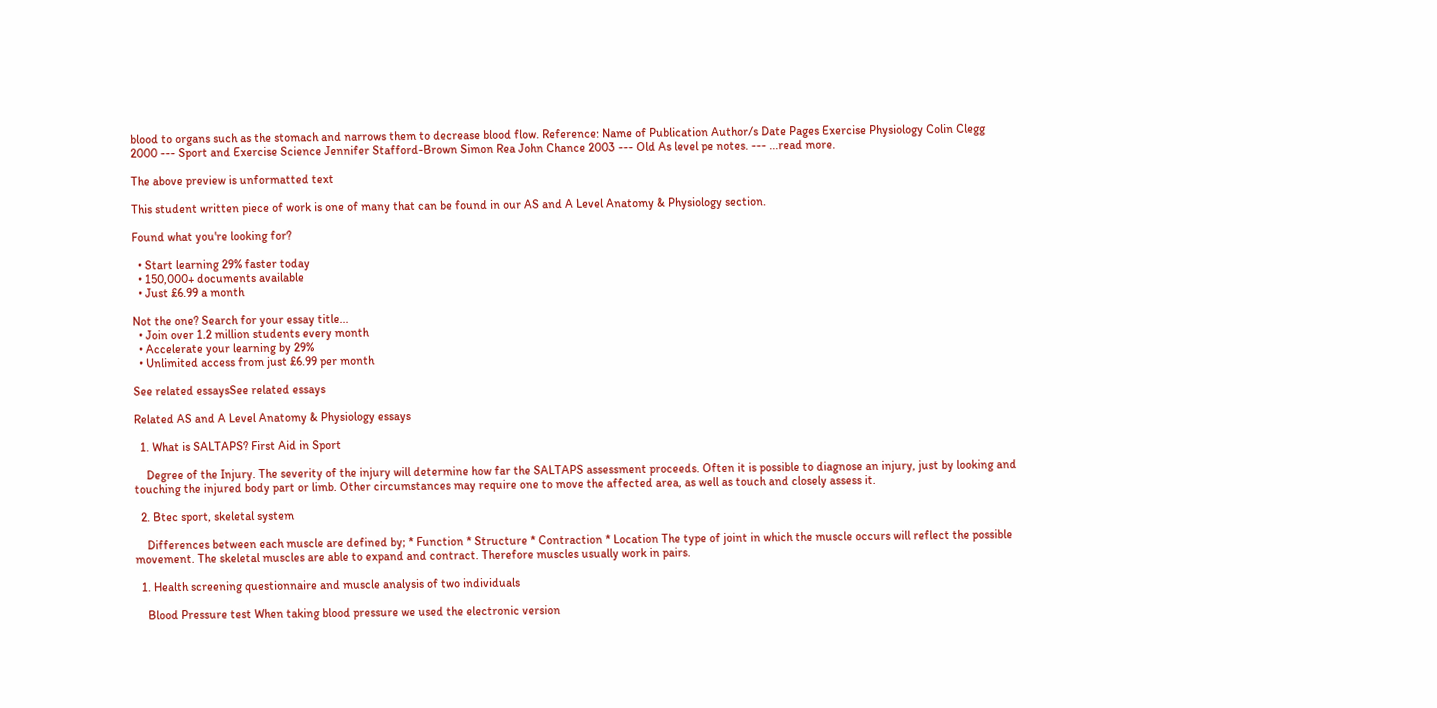blood to organs such as the stomach and narrows them to decrease blood flow. Reference: Name of Publication Author/s Date Pages Exercise Physiology Colin Clegg 2000 --- Sport and Exercise Science Jennifer Stafford-Brown Simon Rea John Chance 2003 --- Old As level pe notes. --- ...read more.

The above preview is unformatted text

This student written piece of work is one of many that can be found in our AS and A Level Anatomy & Physiology section.

Found what you're looking for?

  • Start learning 29% faster today
  • 150,000+ documents available
  • Just £6.99 a month

Not the one? Search for your essay title...
  • Join over 1.2 million students every month
  • Accelerate your learning by 29%
  • Unlimited access from just £6.99 per month

See related essaysSee related essays

Related AS and A Level Anatomy & Physiology essays

  1. What is SALTAPS? First Aid in Sport

    Degree of the Injury. The severity of the injury will determine how far the SALTAPS assessment proceeds. Often it is possible to diagnose an injury, just by looking and touching the injured body part or limb. Other circumstances may require one to move the affected area, as well as touch and closely assess it.

  2. Btec sport, skeletal system

    Differences between each muscle are defined by; * Function * Structure * Contraction * Location The type of joint in which the muscle occurs will reflect the possible movement. The skeletal muscles are able to expand and contract. Therefore muscles usually work in pairs.

  1. Health screening questionnaire and muscle analysis of two individuals

    Blood Pressure test When taking blood pressure we used the electronic version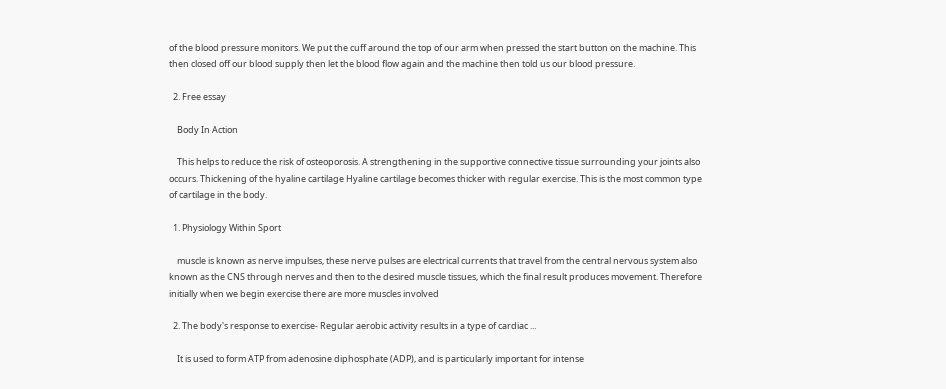of the blood pressure monitors. We put the cuff around the top of our arm when pressed the start button on the machine. This then closed off our blood supply then let the blood flow again and the machine then told us our blood pressure.

  2. Free essay

    Body In Action

    This helps to reduce the risk of osteoporosis. A strengthening in the supportive connective tissue surrounding your joints also occurs. Thickening of the hyaline cartilage Hyaline cartilage becomes thicker with regular exercise. This is the most common type of cartilage in the body.

  1. Physiology Within Sport

    muscle is known as nerve impulses, these nerve pulses are electrical currents that travel from the central nervous system also known as the CNS through nerves and then to the desired muscle tissues, which the final result produces movement. Therefore initially when we begin exercise there are more muscles involved

  2. The body's response to exercise- Regular aerobic activity results in a type of cardiac ...

    It is used to form ATP from adenosine diphosphate (ADP), and is particularly important for intense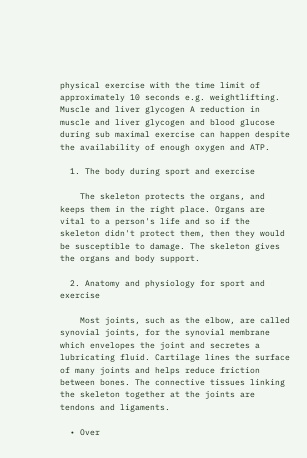physical exercise with the time limit of approximately 10 seconds e.g. weightlifting. Muscle and liver glycogen A reduction in muscle and liver glycogen and blood glucose during sub maximal exercise can happen despite the availability of enough oxygen and ATP.

  1. The body during sport and exercise

    The skeleton protects the organs, and keeps them in the right place. Organs are vital to a person's life and so if the skeleton didn't protect them, then they would be susceptible to damage. The skeleton gives the organs and body support.

  2. Anatomy and physiology for sport and exercise

    Most joints, such as the elbow, are called synovial joints, for the synovial membrane which envelopes the joint and secretes a lubricating fluid. Cartilage lines the surface of many joints and helps reduce friction between bones. The connective tissues linking the skeleton together at the joints are tendons and ligaments.

  • Over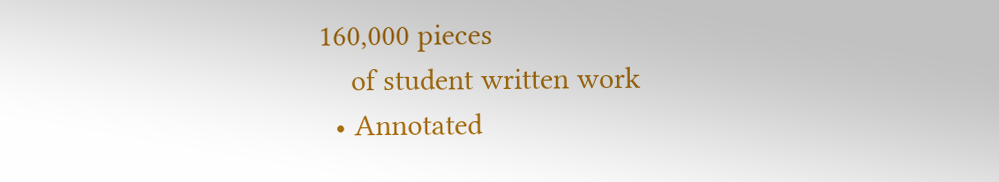160,000 pieces
    of student written work
  • Annotated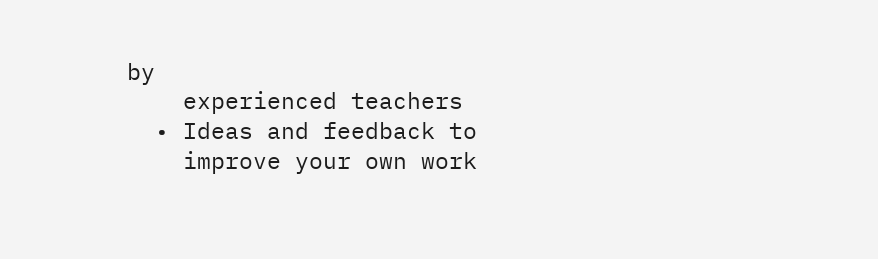by
    experienced teachers
  • Ideas and feedback to
    improve your own work